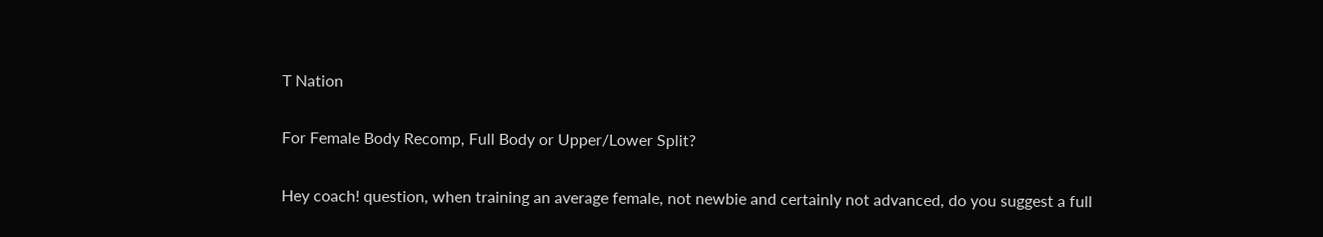T Nation

For Female Body Recomp, Full Body or Upper/Lower Split?

Hey coach! question, when training an average female, not newbie and certainly not advanced, do you suggest a full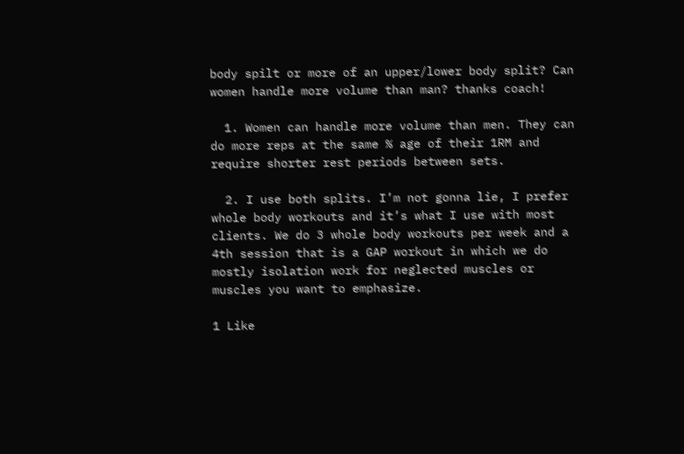body spilt or more of an upper/lower body split? Can women handle more volume than man? thanks coach!

  1. Women can handle more volume than men. They can do more reps at the same % age of their 1RM and require shorter rest periods between sets.

  2. I use both splits. I’m not gonna lie, I prefer whole body workouts and it’s what I use with most clients. We do 3 whole body workouts per week and a 4th session that is a GAP workout in which we do mostly isolation work for neglected muscles or muscles you want to emphasize.

1 Like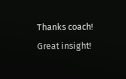Thanks coach! Great insight!